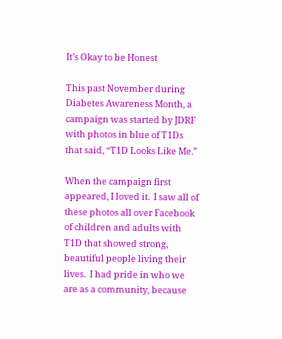It’s Okay to be Honest

This past November during Diabetes Awareness Month, a campaign was started by JDRF with photos in blue of T1Ds that said, “T1D Looks Like Me.”

When the campaign first appeared, I loved it.  I saw all of these photos all over Facebook of children and adults with T1D that showed strong, beautiful people living their lives.  I had pride in who we are as a community, because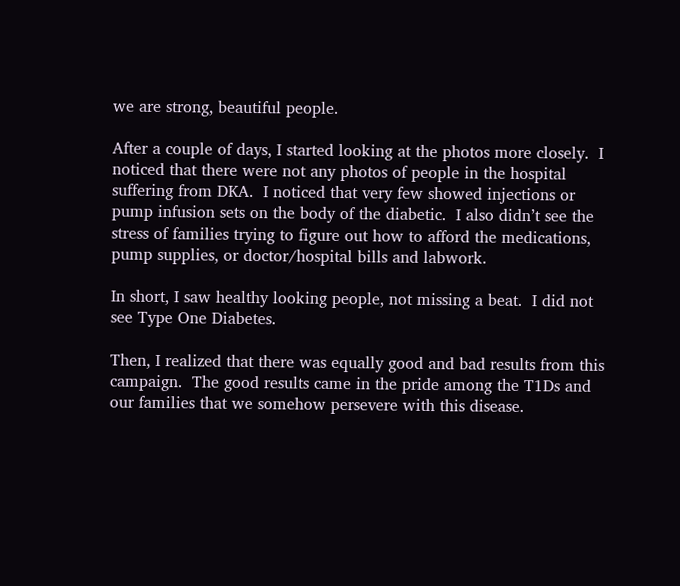we are strong, beautiful people.

After a couple of days, I started looking at the photos more closely.  I noticed that there were not any photos of people in the hospital suffering from DKA.  I noticed that very few showed injections or pump infusion sets on the body of the diabetic.  I also didn’t see the stress of families trying to figure out how to afford the medications, pump supplies, or doctor/hospital bills and labwork.

In short, I saw healthy looking people, not missing a beat.  I did not see Type One Diabetes.

Then, I realized that there was equally good and bad results from this campaign.  The good results came in the pride among the T1Ds and our families that we somehow persevere with this disease.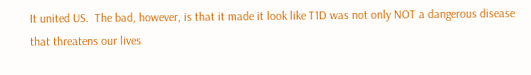It united US.  The bad, however, is that it made it look like T1D was not only NOT a dangerous disease that threatens our lives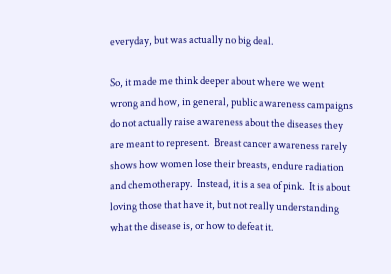everyday, but was actually no big deal.

So, it made me think deeper about where we went wrong and how, in general, public awareness campaigns do not actually raise awareness about the diseases they are meant to represent.  Breast cancer awareness rarely shows how women lose their breasts, endure radiation and chemotherapy.  Instead, it is a sea of pink.  It is about loving those that have it, but not really understanding what the disease is, or how to defeat it.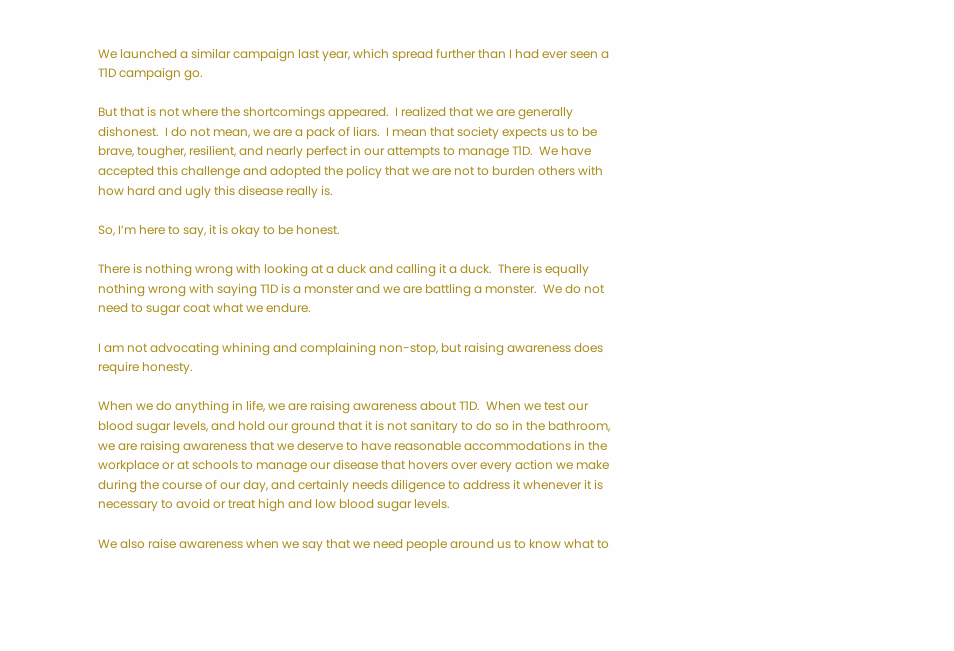We launched a similar campaign last year, which spread further than I had ever seen a T1D campaign go.

But that is not where the shortcomings appeared.  I realized that we are generally dishonest.  I do not mean, we are a pack of liars.  I mean that society expects us to be brave, tougher, resilient, and nearly perfect in our attempts to manage T1D.  We have accepted this challenge and adopted the policy that we are not to burden others with how hard and ugly this disease really is.

So, I’m here to say, it is okay to be honest.

There is nothing wrong with looking at a duck and calling it a duck.  There is equally nothing wrong with saying T1D is a monster and we are battling a monster.  We do not need to sugar coat what we endure.

I am not advocating whining and complaining non-stop, but raising awareness does require honesty.

When we do anything in life, we are raising awareness about T1D.  When we test our blood sugar levels, and hold our ground that it is not sanitary to do so in the bathroom, we are raising awareness that we deserve to have reasonable accommodations in the workplace or at schools to manage our disease that hovers over every action we make during the course of our day, and certainly needs diligence to address it whenever it is necessary to avoid or treat high and low blood sugar levels.

We also raise awareness when we say that we need people around us to know what to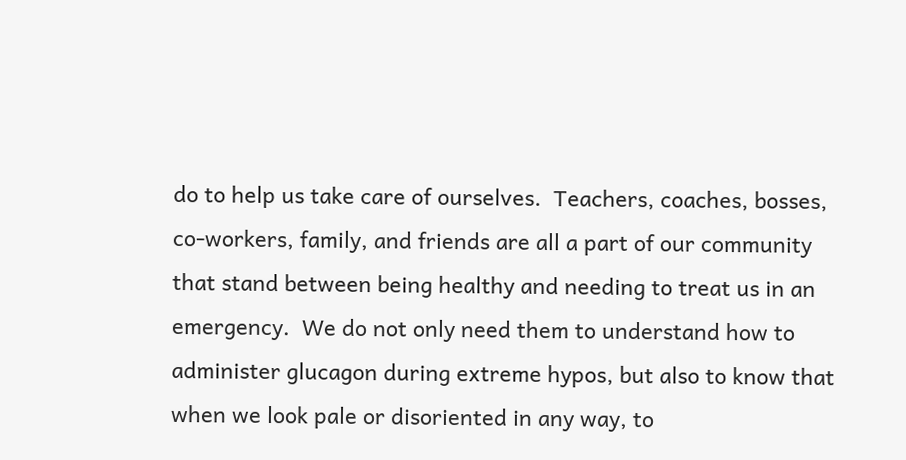do to help us take care of ourselves.  Teachers, coaches, bosses, co-workers, family, and friends are all a part of our community that stand between being healthy and needing to treat us in an emergency.  We do not only need them to understand how to administer glucagon during extreme hypos, but also to know that when we look pale or disoriented in any way, to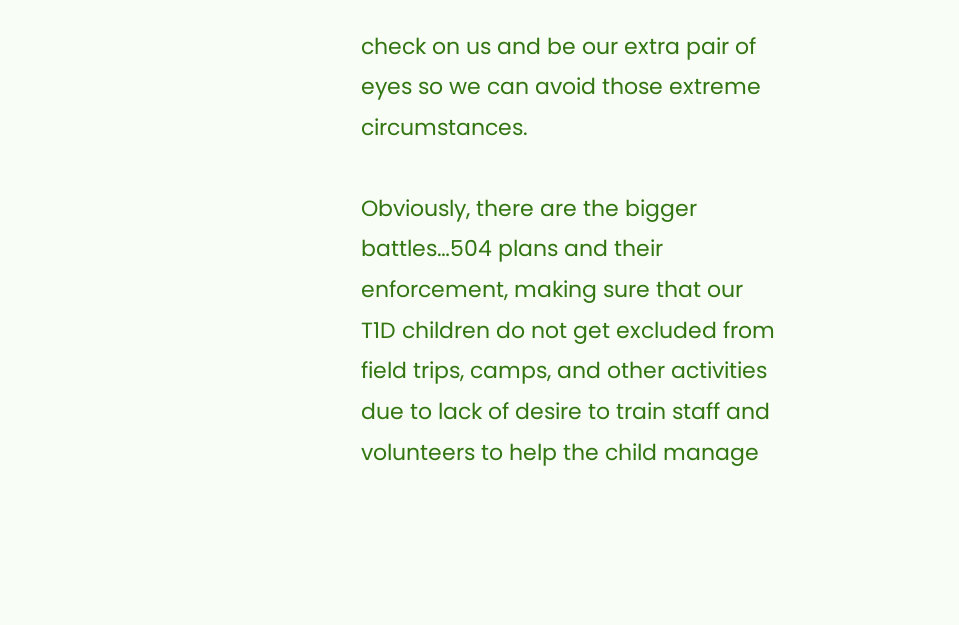check on us and be our extra pair of eyes so we can avoid those extreme circumstances.

Obviously, there are the bigger battles…504 plans and their enforcement, making sure that our T1D children do not get excluded from field trips, camps, and other activities due to lack of desire to train staff and volunteers to help the child manage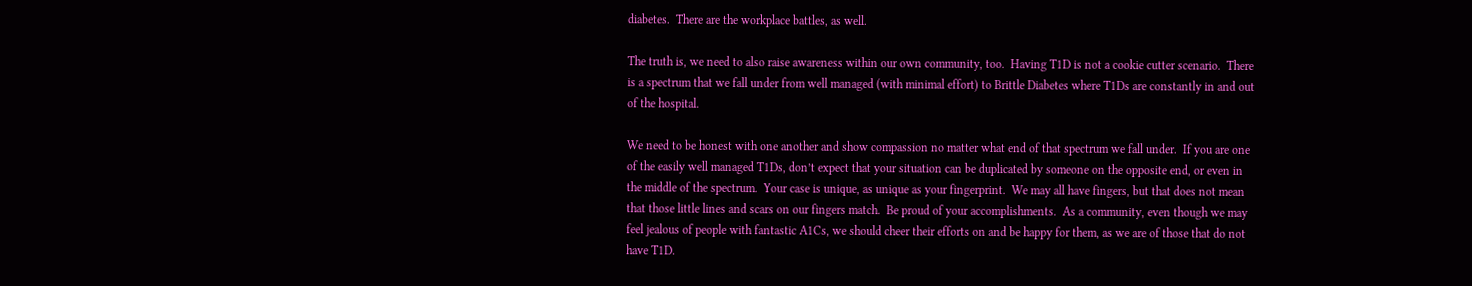diabetes.  There are the workplace battles, as well.

The truth is, we need to also raise awareness within our own community, too.  Having T1D is not a cookie cutter scenario.  There is a spectrum that we fall under from well managed (with minimal effort) to Brittle Diabetes where T1Ds are constantly in and out of the hospital.

We need to be honest with one another and show compassion no matter what end of that spectrum we fall under.  If you are one of the easily well managed T1Ds, don’t expect that your situation can be duplicated by someone on the opposite end, or even in the middle of the spectrum.  Your case is unique, as unique as your fingerprint.  We may all have fingers, but that does not mean that those little lines and scars on our fingers match.  Be proud of your accomplishments.  As a community, even though we may feel jealous of people with fantastic A1Cs, we should cheer their efforts on and be happy for them, as we are of those that do not have T1D.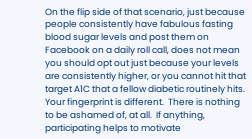On the flip side of that scenario, just because people consistently have fabulous fasting blood sugar levels and post them on Facebook on a daily roll call, does not mean you should opt out just because your levels are consistently higher, or you cannot hit that target A1C that a fellow diabetic routinely hits.  Your fingerprint is different.  There is nothing to be ashamed of, at all.  If anything, participating helps to motivate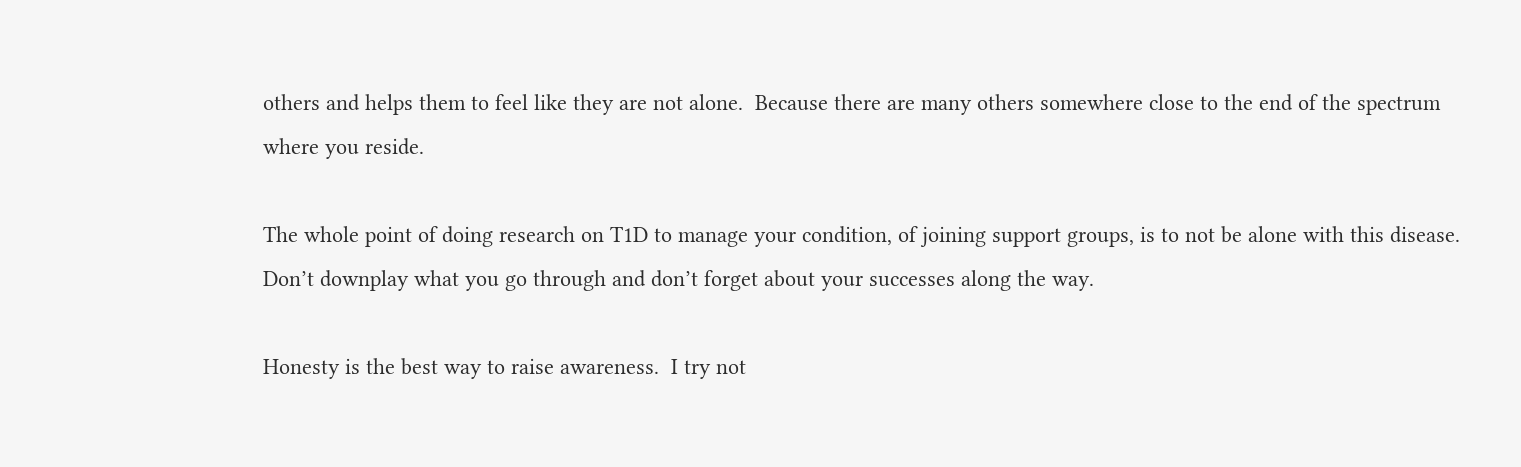others and helps them to feel like they are not alone.  Because there are many others somewhere close to the end of the spectrum where you reside.

The whole point of doing research on T1D to manage your condition, of joining support groups, is to not be alone with this disease.  Don’t downplay what you go through and don’t forget about your successes along the way.

Honesty is the best way to raise awareness.  I try not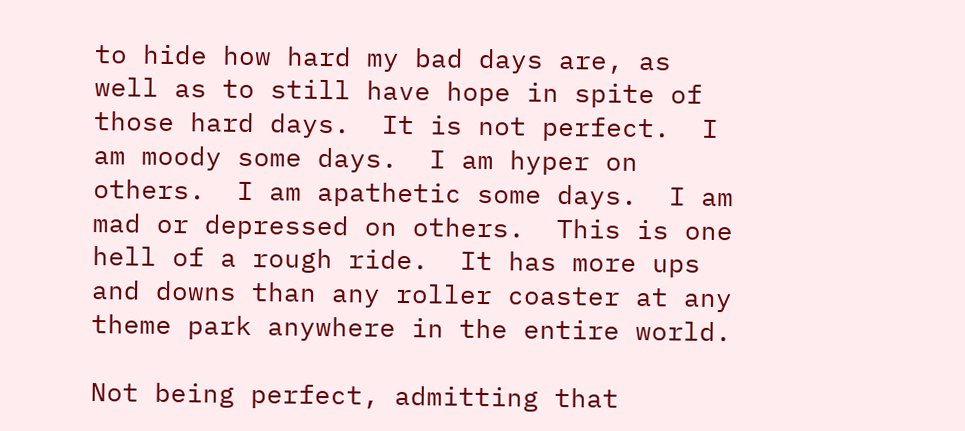to hide how hard my bad days are, as well as to still have hope in spite of those hard days.  It is not perfect.  I am moody some days.  I am hyper on others.  I am apathetic some days.  I am mad or depressed on others.  This is one hell of a rough ride.  It has more ups and downs than any roller coaster at any theme park anywhere in the entire world.

Not being perfect, admitting that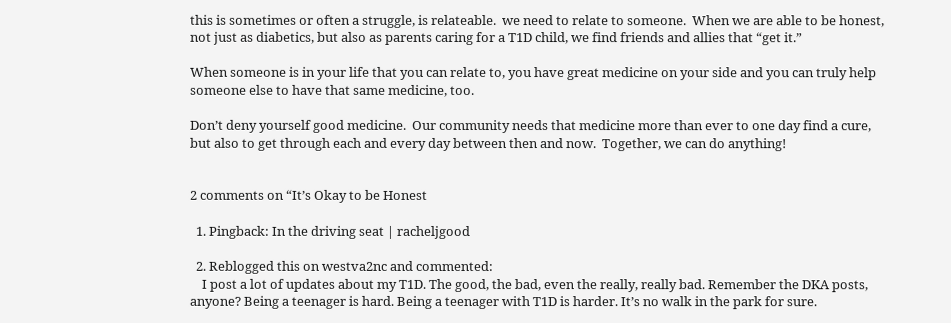this is sometimes or often a struggle, is relateable.  we need to relate to someone.  When we are able to be honest, not just as diabetics, but also as parents caring for a T1D child, we find friends and allies that “get it.”

When someone is in your life that you can relate to, you have great medicine on your side and you can truly help someone else to have that same medicine, too.

Don’t deny yourself good medicine.  Our community needs that medicine more than ever to one day find a cure, but also to get through each and every day between then and now.  Together, we can do anything!


2 comments on “It’s Okay to be Honest

  1. Pingback: In the driving seat | racheljgood

  2. Reblogged this on westva2nc and commented:
    I post a lot of updates about my T1D. The good, the bad, even the really, really bad. Remember the DKA posts, anyone? Being a teenager is hard. Being a teenager with T1D is harder. It’s no walk in the park for sure.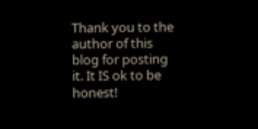Thank you to the author of this blog for posting it. It IS ok to be honest!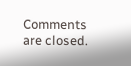Comments are closed.